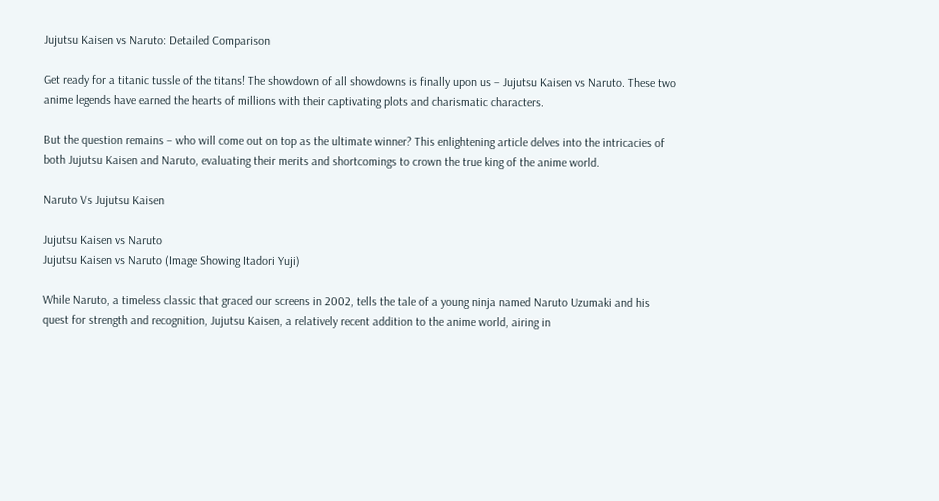Jujutsu Kaisen vs Naruto: Detailed Comparison

Get ready for a titanic tussle of the titans! The showdown of all showdowns is finally upon us – Jujutsu Kaisen vs Naruto. These two anime legends have earned the hearts of millions with their captivating plots and charismatic characters.

But the question remains – who will come out on top as the ultimate winner? This enlightening article delves into the intricacies of both Jujutsu Kaisen and Naruto, evaluating their merits and shortcomings to crown the true king of the anime world.

Naruto Vs Jujutsu Kaisen

Jujutsu Kaisen vs Naruto
Jujutsu Kaisen vs Naruto (Image Showing Itadori Yuji)

While Naruto, a timeless classic that graced our screens in 2002, tells the tale of a young ninja named Naruto Uzumaki and his quest for strength and recognition, Jujutsu Kaisen, a relatively recent addition to the anime world, airing in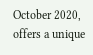October 2020, offers a unique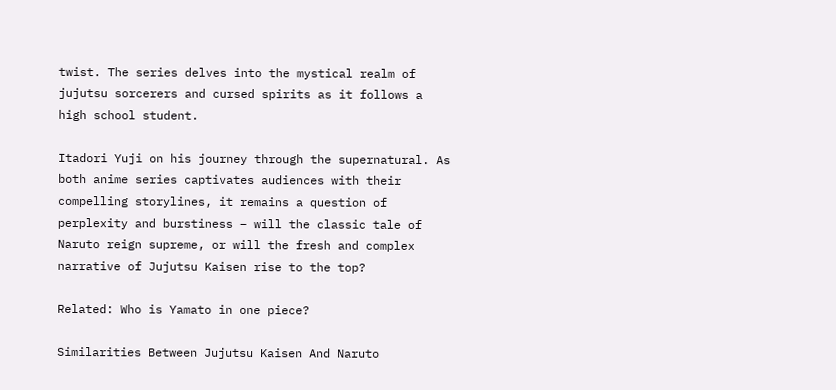twist. The series delves into the mystical realm of jujutsu sorcerers and cursed spirits as it follows a high school student.

Itadori Yuji on his journey through the supernatural. As both anime series captivates audiences with their compelling storylines, it remains a question of perplexity and burstiness – will the classic tale of Naruto reign supreme, or will the fresh and complex narrative of Jujutsu Kaisen rise to the top?

Related: Who is Yamato in one piece?

Similarities Between Jujutsu Kaisen And Naruto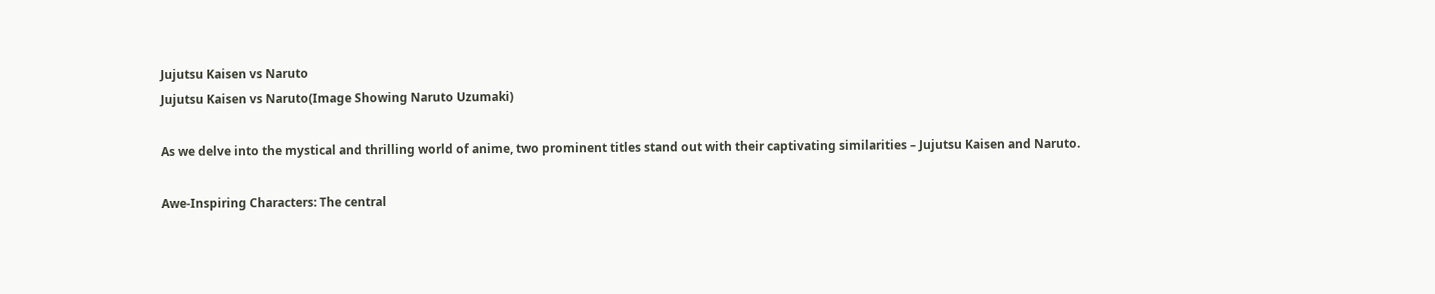Jujutsu Kaisen vs Naruto
Jujutsu Kaisen vs Naruto(Image Showing Naruto Uzumaki)

As we delve into the mystical and thrilling world of anime, two prominent titles stand out with their captivating similarities – Jujutsu Kaisen and Naruto.

Awe-Inspiring Characters: The central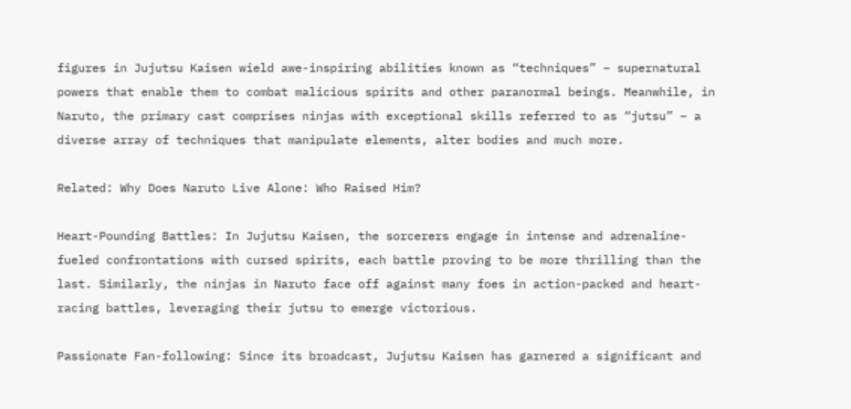figures in Jujutsu Kaisen wield awe-inspiring abilities known as “techniques” – supernatural powers that enable them to combat malicious spirits and other paranormal beings. Meanwhile, in Naruto, the primary cast comprises ninjas with exceptional skills referred to as “jutsu” – a diverse array of techniques that manipulate elements, alter bodies and much more.

Related: Why Does Naruto Live Alone: Who Raised Him?

Heart-Pounding Battles: In Jujutsu Kaisen, the sorcerers engage in intense and adrenaline-fueled confrontations with cursed spirits, each battle proving to be more thrilling than the last. Similarly, the ninjas in Naruto face off against many foes in action-packed and heart-racing battles, leveraging their jutsu to emerge victorious.

Passionate Fan-following: Since its broadcast, Jujutsu Kaisen has garnered a significant and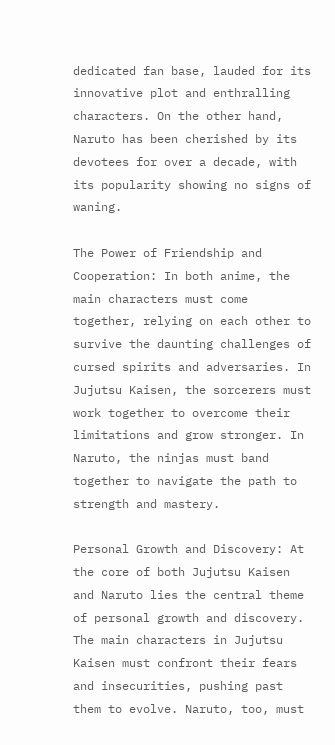dedicated fan base, lauded for its innovative plot and enthralling characters. On the other hand, Naruto has been cherished by its devotees for over a decade, with its popularity showing no signs of waning.

The Power of Friendship and Cooperation: In both anime, the main characters must come together, relying on each other to survive the daunting challenges of cursed spirits and adversaries. In Jujutsu Kaisen, the sorcerers must work together to overcome their limitations and grow stronger. In Naruto, the ninjas must band together to navigate the path to strength and mastery.

Personal Growth and Discovery: At the core of both Jujutsu Kaisen and Naruto lies the central theme of personal growth and discovery. The main characters in Jujutsu Kaisen must confront their fears and insecurities, pushing past them to evolve. Naruto, too, must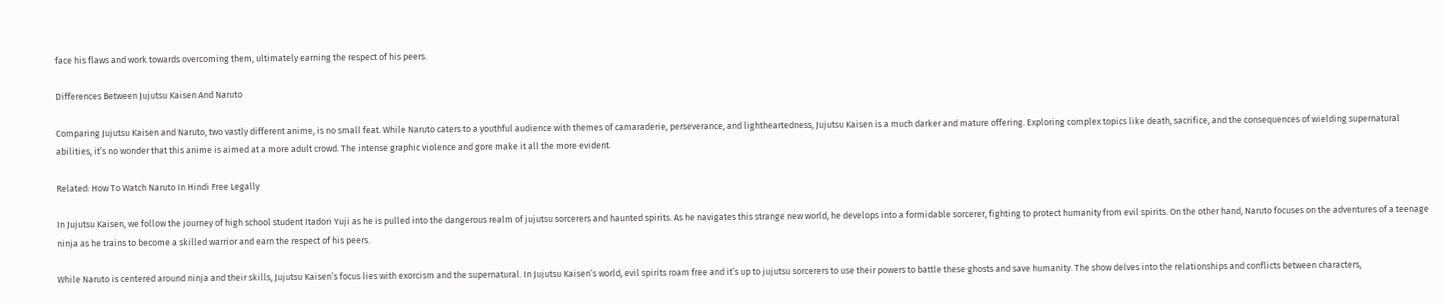face his flaws and work towards overcoming them, ultimately earning the respect of his peers.

Differences Between Jujutsu Kaisen And Naruto

Comparing Jujutsu Kaisen and Naruto, two vastly different anime, is no small feat. While Naruto caters to a youthful audience with themes of camaraderie, perseverance, and lightheartedness, Jujutsu Kaisen is a much darker and mature offering. Exploring complex topics like death, sacrifice, and the consequences of wielding supernatural abilities, it’s no wonder that this anime is aimed at a more adult crowd. The intense graphic violence and gore make it all the more evident.

Related: How To Watch Naruto In Hindi Free Legally

In Jujutsu Kaisen, we follow the journey of high school student Itadori Yuji as he is pulled into the dangerous realm of jujutsu sorcerers and haunted spirits. As he navigates this strange new world, he develops into a formidable sorcerer, fighting to protect humanity from evil spirits. On the other hand, Naruto focuses on the adventures of a teenage ninja as he trains to become a skilled warrior and earn the respect of his peers.

While Naruto is centered around ninja and their skills, Jujutsu Kaisen’s focus lies with exorcism and the supernatural. In Jujutsu Kaisen’s world, evil spirits roam free and it’s up to jujutsu sorcerers to use their powers to battle these ghosts and save humanity. The show delves into the relationships and conflicts between characters,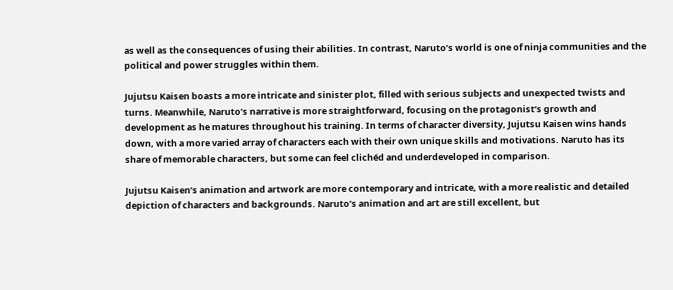as well as the consequences of using their abilities. In contrast, Naruto’s world is one of ninja communities and the political and power struggles within them.

Jujutsu Kaisen boasts a more intricate and sinister plot, filled with serious subjects and unexpected twists and turns. Meanwhile, Naruto’s narrative is more straightforward, focusing on the protagonist’s growth and development as he matures throughout his training. In terms of character diversity, Jujutsu Kaisen wins hands down, with a more varied array of characters each with their own unique skills and motivations. Naruto has its share of memorable characters, but some can feel clichéd and underdeveloped in comparison.

Jujutsu Kaisen’s animation and artwork are more contemporary and intricate, with a more realistic and detailed depiction of characters and backgrounds. Naruto’s animation and art are still excellent, but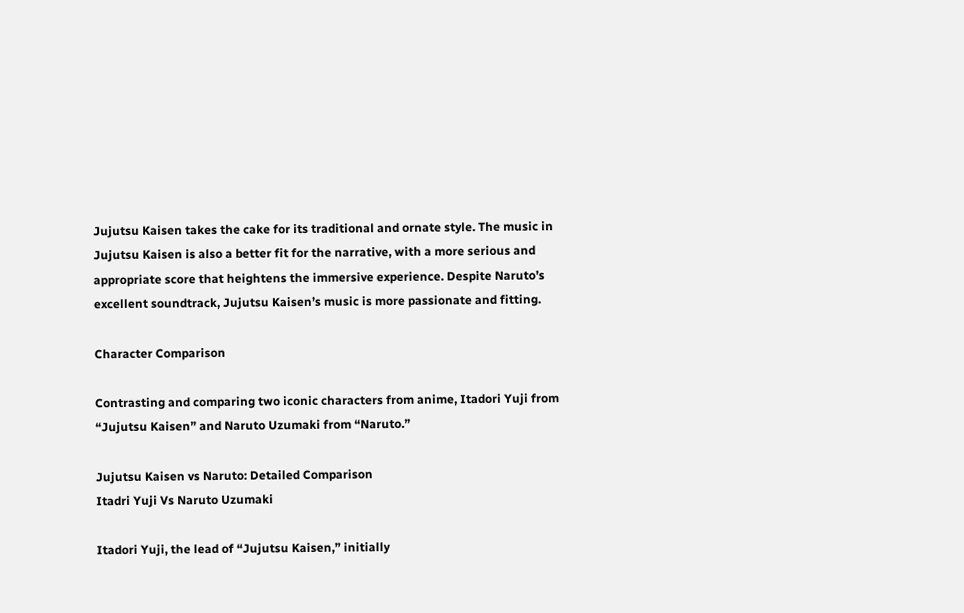Jujutsu Kaisen takes the cake for its traditional and ornate style. The music in Jujutsu Kaisen is also a better fit for the narrative, with a more serious and appropriate score that heightens the immersive experience. Despite Naruto’s excellent soundtrack, Jujutsu Kaisen’s music is more passionate and fitting.

Character Comparison

Contrasting and comparing two iconic characters from anime, Itadori Yuji from “Jujutsu Kaisen” and Naruto Uzumaki from “Naruto.”

Jujutsu Kaisen vs Naruto: Detailed Comparison
Itadri Yuji Vs Naruto Uzumaki

Itadori Yuji, the lead of “Jujutsu Kaisen,” initially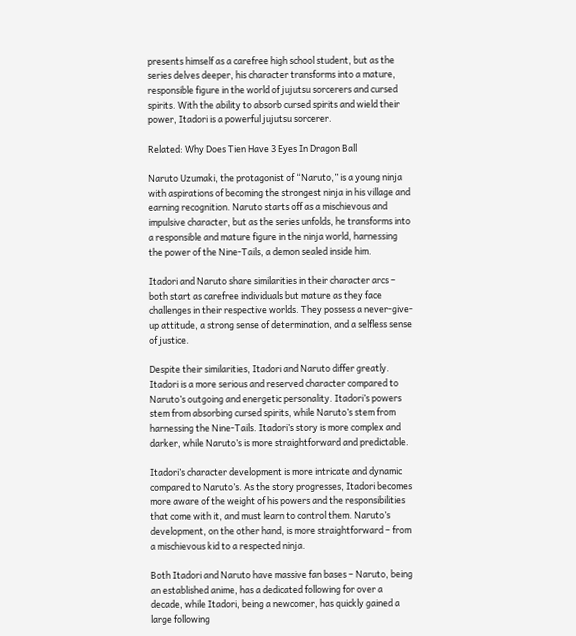presents himself as a carefree high school student, but as the series delves deeper, his character transforms into a mature, responsible figure in the world of jujutsu sorcerers and cursed spirits. With the ability to absorb cursed spirits and wield their power, Itadori is a powerful jujutsu sorcerer.

Related: Why Does Tien Have 3 Eyes In Dragon Ball

Naruto Uzumaki, the protagonist of “Naruto,” is a young ninja with aspirations of becoming the strongest ninja in his village and earning recognition. Naruto starts off as a mischievous and impulsive character, but as the series unfolds, he transforms into a responsible and mature figure in the ninja world, harnessing the power of the Nine-Tails, a demon sealed inside him.

Itadori and Naruto share similarities in their character arcs – both start as carefree individuals but mature as they face challenges in their respective worlds. They possess a never-give-up attitude, a strong sense of determination, and a selfless sense of justice.

Despite their similarities, Itadori and Naruto differ greatly. Itadori is a more serious and reserved character compared to Naruto’s outgoing and energetic personality. Itadori’s powers stem from absorbing cursed spirits, while Naruto’s stem from harnessing the Nine-Tails. Itadori’s story is more complex and darker, while Naruto’s is more straightforward and predictable.

Itadori’s character development is more intricate and dynamic compared to Naruto’s. As the story progresses, Itadori becomes more aware of the weight of his powers and the responsibilities that come with it, and must learn to control them. Naruto’s development, on the other hand, is more straightforward – from a mischievous kid to a respected ninja.

Both Itadori and Naruto have massive fan bases – Naruto, being an established anime, has a dedicated following for over a decade, while Itadori, being a newcomer, has quickly gained a large following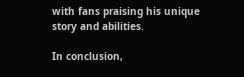with fans praising his unique story and abilities.

In conclusion,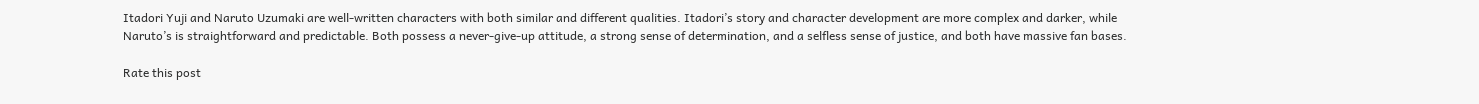Itadori Yuji and Naruto Uzumaki are well-written characters with both similar and different qualities. Itadori’s story and character development are more complex and darker, while Naruto’s is straightforward and predictable. Both possess a never-give-up attitude, a strong sense of determination, and a selfless sense of justice, and both have massive fan bases.

Rate this post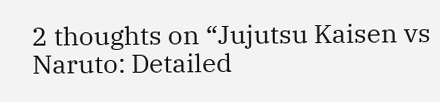2 thoughts on “Jujutsu Kaisen vs Naruto: Detailed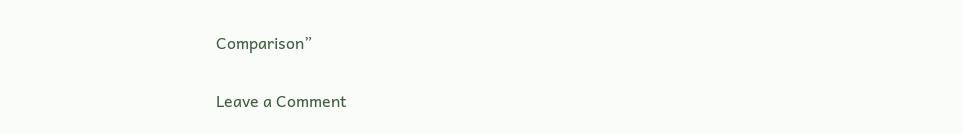Comparison”

Leave a Comment